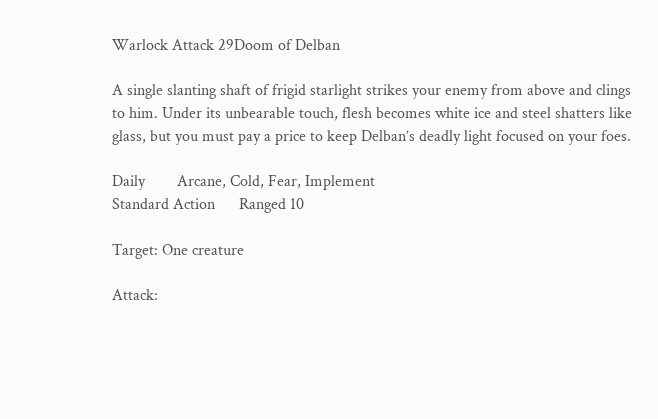Warlock Attack 29Doom of Delban

A single slanting shaft of frigid starlight strikes your enemy from above and clings to him. Under its unbearable touch, flesh becomes white ice and steel shatters like glass, but you must pay a price to keep Delban’s deadly light focused on your foes.

Daily        Arcane, Cold, Fear, Implement
Standard Action      Ranged 10

Target: One creature

Attack: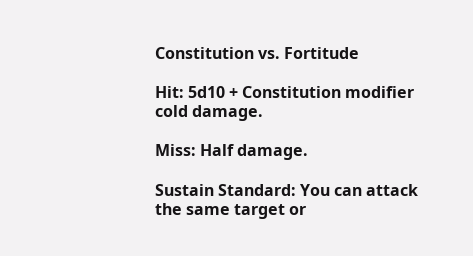Constitution vs. Fortitude

Hit: 5d10 + Constitution modifier cold damage.

Miss: Half damage.

Sustain Standard: You can attack the same target or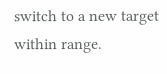switch to a new target within range.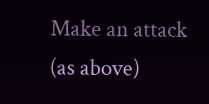Make an attack (as above)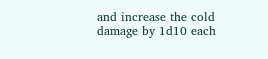and increase the cold damage by 1d10 each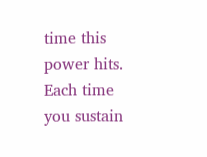time this power hits. Each time you sustain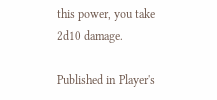this power, you take 2d10 damage.

Published in Player's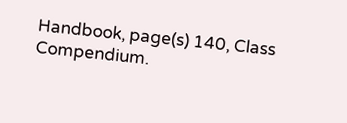Handbook, page(s) 140, Class Compendium.